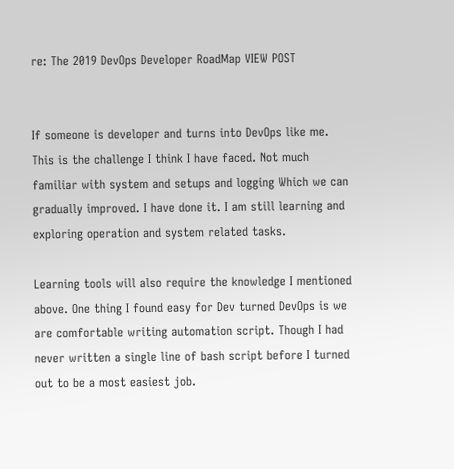re: The 2019 DevOps Developer RoadMap VIEW POST


If someone is developer and turns into DevOps like me. This is the challenge I think I have faced. Not much familiar with system and setups and logging Which we can gradually improved. I have done it. I am still learning and exploring operation and system related tasks.

Learning tools will also require the knowledge I mentioned above. One thing I found easy for Dev turned DevOps is we are comfortable writing automation script. Though I had never written a single line of bash script before I turned out to be a most easiest job.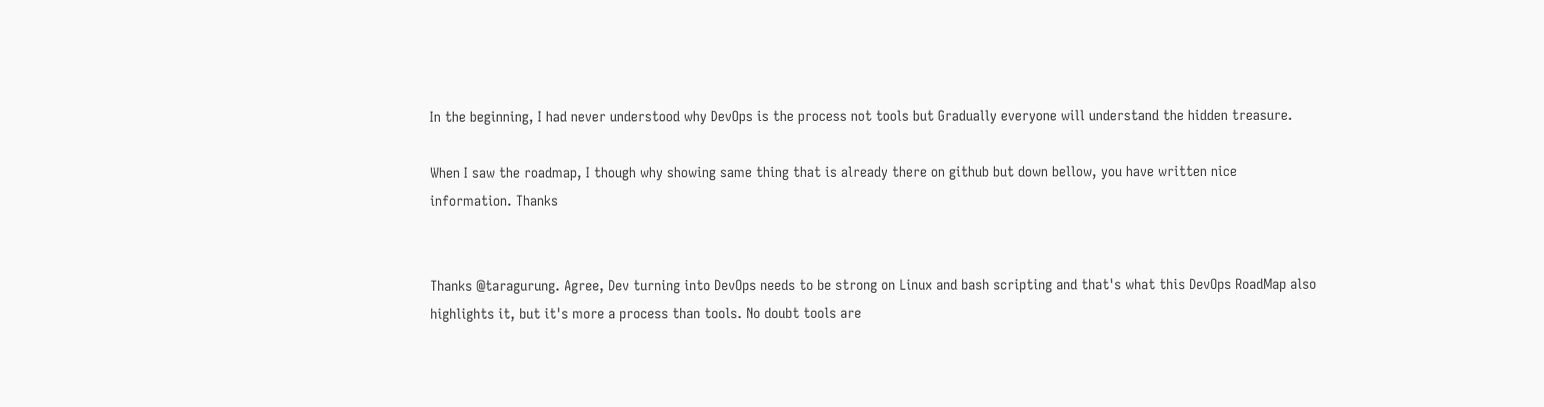In the beginning, I had never understood why DevOps is the process not tools but Gradually everyone will understand the hidden treasure.

When I saw the roadmap, I though why showing same thing that is already there on github but down bellow, you have written nice information. Thanks


Thanks @taragurung. Agree, Dev turning into DevOps needs to be strong on Linux and bash scripting and that's what this DevOps RoadMap also highlights it, but it's more a process than tools. No doubt tools are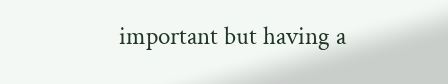important but having a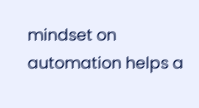mindset on automation helps a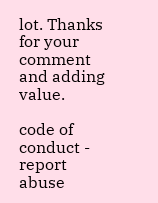lot. Thanks for your comment and adding value.

code of conduct - report abuse